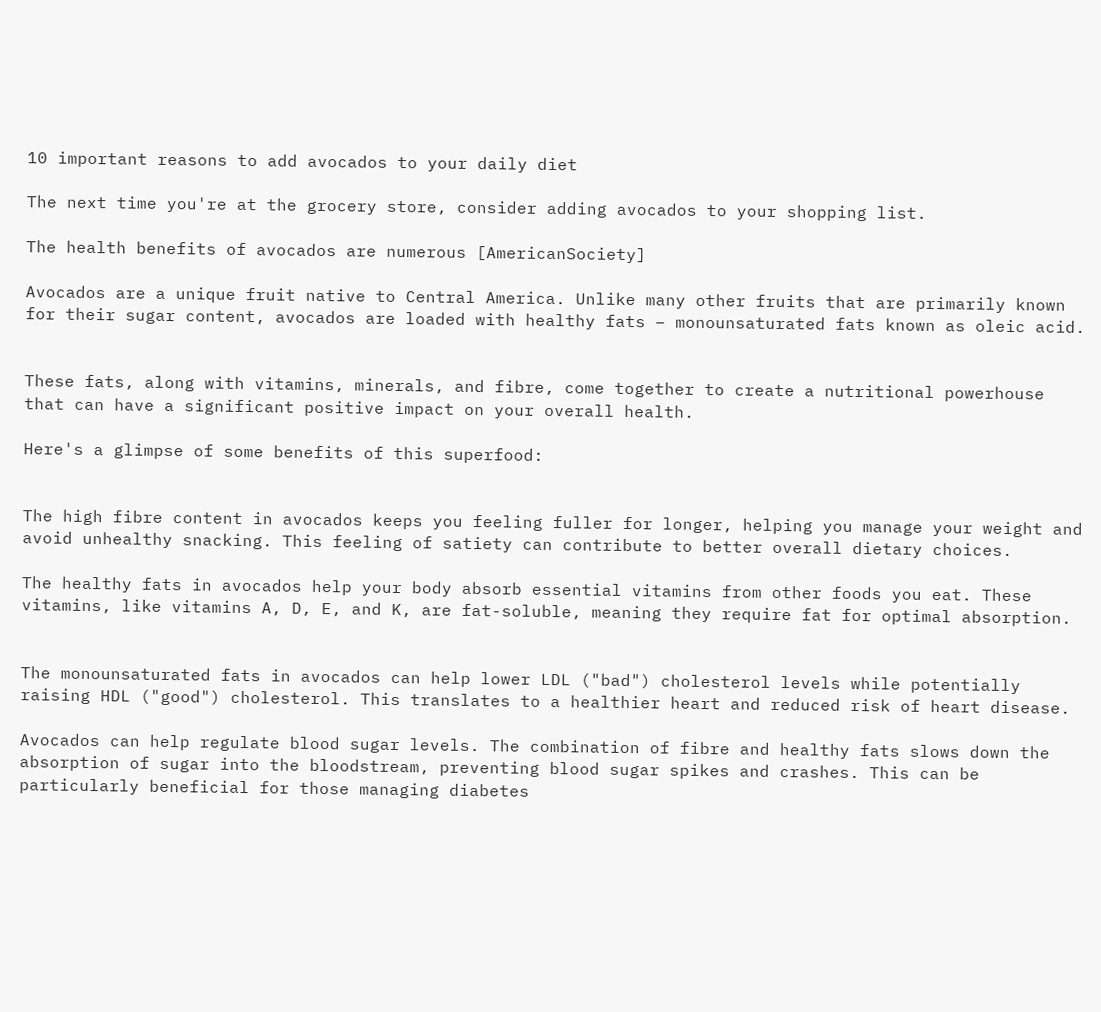10 important reasons to add avocados to your daily diet

The next time you're at the grocery store, consider adding avocados to your shopping list.

The health benefits of avocados are numerous [AmericanSociety]

Avocados are a unique fruit native to Central America. Unlike many other fruits that are primarily known for their sugar content, avocados are loaded with healthy fats – monounsaturated fats known as oleic acid.


These fats, along with vitamins, minerals, and fibre, come together to create a nutritional powerhouse that can have a significant positive impact on your overall health.

Here's a glimpse of some benefits of this superfood:


The high fibre content in avocados keeps you feeling fuller for longer, helping you manage your weight and avoid unhealthy snacking. This feeling of satiety can contribute to better overall dietary choices.

The healthy fats in avocados help your body absorb essential vitamins from other foods you eat. These vitamins, like vitamins A, D, E, and K, are fat-soluble, meaning they require fat for optimal absorption.


The monounsaturated fats in avocados can help lower LDL ("bad") cholesterol levels while potentially raising HDL ("good") cholesterol. This translates to a healthier heart and reduced risk of heart disease.

Avocados can help regulate blood sugar levels. The combination of fibre and healthy fats slows down the absorption of sugar into the bloodstream, preventing blood sugar spikes and crashes. This can be particularly beneficial for those managing diabetes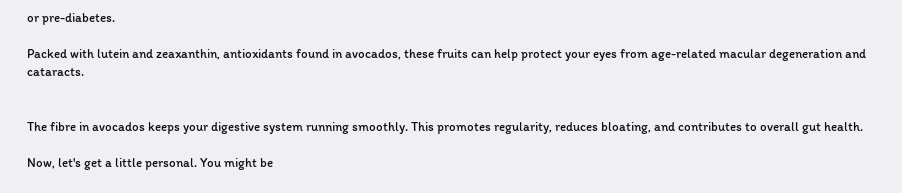or pre-diabetes.

Packed with lutein and zeaxanthin, antioxidants found in avocados, these fruits can help protect your eyes from age-related macular degeneration and cataracts.


The fibre in avocados keeps your digestive system running smoothly. This promotes regularity, reduces bloating, and contributes to overall gut health.

Now, let's get a little personal. You might be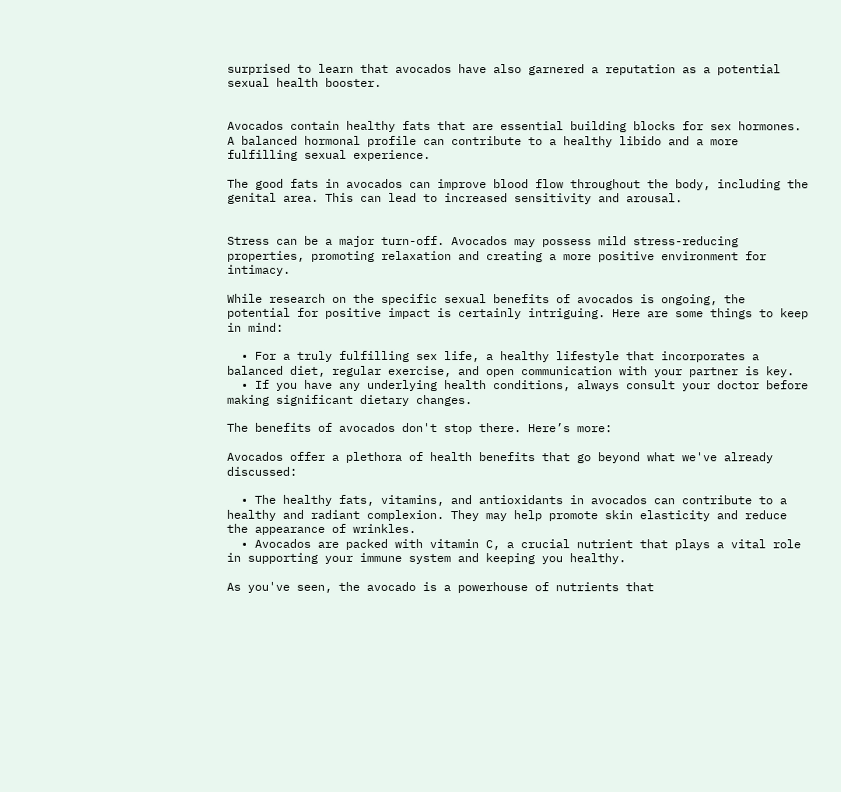surprised to learn that avocados have also garnered a reputation as a potential sexual health booster.


Avocados contain healthy fats that are essential building blocks for sex hormones. A balanced hormonal profile can contribute to a healthy libido and a more fulfilling sexual experience.

The good fats in avocados can improve blood flow throughout the body, including the genital area. This can lead to increased sensitivity and arousal.


Stress can be a major turn-off. Avocados may possess mild stress-reducing properties, promoting relaxation and creating a more positive environment for intimacy.

While research on the specific sexual benefits of avocados is ongoing, the potential for positive impact is certainly intriguing. Here are some things to keep in mind:

  • For a truly fulfilling sex life, a healthy lifestyle that incorporates a balanced diet, regular exercise, and open communication with your partner is key.
  • If you have any underlying health conditions, always consult your doctor before making significant dietary changes.

The benefits of avocados don't stop there. Here’s more:

Avocados offer a plethora of health benefits that go beyond what we've already discussed:

  • The healthy fats, vitamins, and antioxidants in avocados can contribute to a healthy and radiant complexion. They may help promote skin elasticity and reduce the appearance of wrinkles.
  • Avocados are packed with vitamin C, a crucial nutrient that plays a vital role in supporting your immune system and keeping you healthy.

As you've seen, the avocado is a powerhouse of nutrients that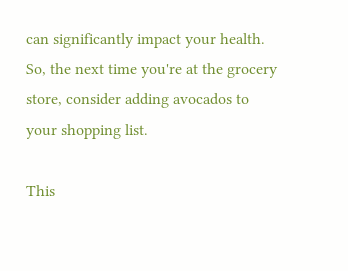can significantly impact your health. So, the next time you're at the grocery store, consider adding avocados to your shopping list.

This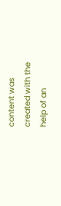content was created with the help of an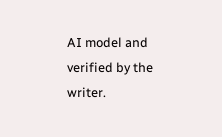AI model and verified by the writer.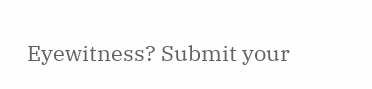Eyewitness? Submit your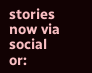stories now via social or: